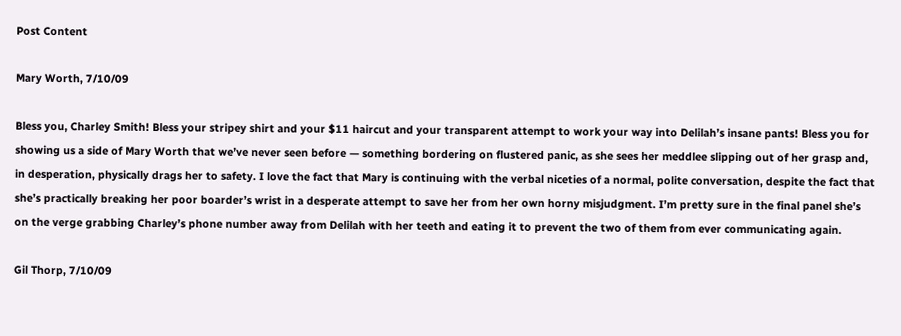Post Content

Mary Worth, 7/10/09

Bless you, Charley Smith! Bless your stripey shirt and your $11 haircut and your transparent attempt to work your way into Delilah’s insane pants! Bless you for showing us a side of Mary Worth that we’ve never seen before — something bordering on flustered panic, as she sees her meddlee slipping out of her grasp and, in desperation, physically drags her to safety. I love the fact that Mary is continuing with the verbal niceties of a normal, polite conversation, despite the fact that she’s practically breaking her poor boarder’s wrist in a desperate attempt to save her from her own horny misjudgment. I’m pretty sure in the final panel she’s on the verge grabbing Charley’s phone number away from Delilah with her teeth and eating it to prevent the two of them from ever communicating again.

Gil Thorp, 7/10/09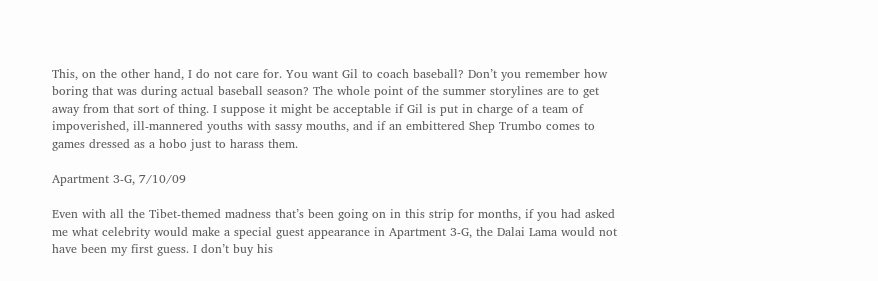This, on the other hand, I do not care for. You want Gil to coach baseball? Don’t you remember how boring that was during actual baseball season? The whole point of the summer storylines are to get away from that sort of thing. I suppose it might be acceptable if Gil is put in charge of a team of impoverished, ill-mannered youths with sassy mouths, and if an embittered Shep Trumbo comes to games dressed as a hobo just to harass them.

Apartment 3-G, 7/10/09

Even with all the Tibet-themed madness that’s been going on in this strip for months, if you had asked me what celebrity would make a special guest appearance in Apartment 3-G, the Dalai Lama would not have been my first guess. I don’t buy his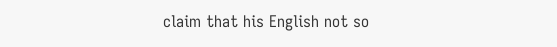claim that his English not so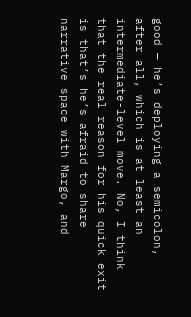good — he’s deploying a semicolon, after all, which is at least an intermediate-level move. No, I think that the real reason for his quick exit is that’s he’s afraid to share narrative space with Margo, and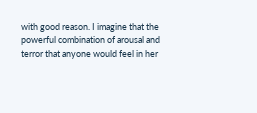with good reason. I imagine that the powerful combination of arousal and terror that anyone would feel in her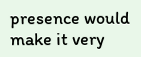presence would make it very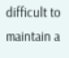difficult to maintain a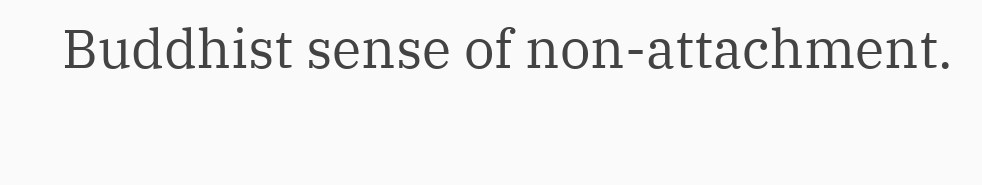Buddhist sense of non-attachment.